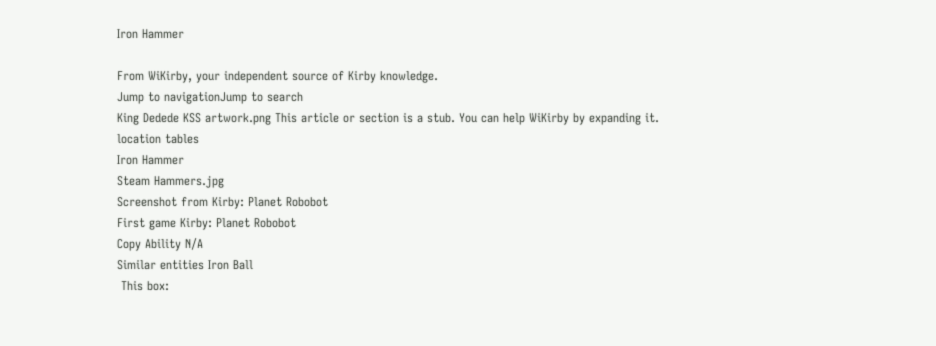Iron Hammer

From WiKirby, your independent source of Kirby knowledge.
Jump to navigationJump to search
King Dedede KSS artwork.png This article or section is a stub. You can help WiKirby by expanding it.
location tables
Iron Hammer
Steam Hammers.jpg
Screenshot from Kirby: Planet Robobot
First game Kirby: Planet Robobot
Copy Ability N/A
Similar entities Iron Ball
 This box: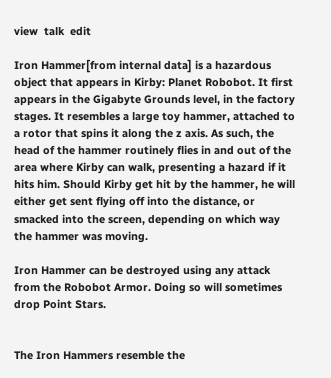view  talk  edit

Iron Hammer[from internal data] is a hazardous object that appears in Kirby: Planet Robobot. It first appears in the Gigabyte Grounds level, in the factory stages. It resembles a large toy hammer, attached to a rotor that spins it along the z axis. As such, the head of the hammer routinely flies in and out of the area where Kirby can walk, presenting a hazard if it hits him. Should Kirby get hit by the hammer, he will either get sent flying off into the distance, or smacked into the screen, depending on which way the hammer was moving.

Iron Hammer can be destroyed using any attack from the Robobot Armor. Doing so will sometimes drop Point Stars.


The Iron Hammers resemble the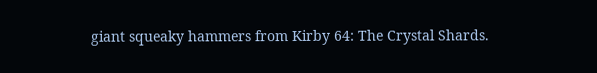giant squeaky hammers from Kirby 64: The Crystal Shards.